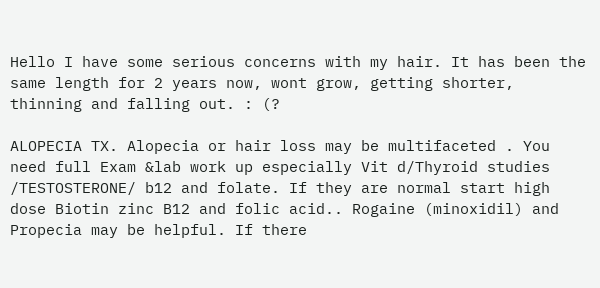Hello I have some serious concerns with my hair. It has been the same length for 2 years now, wont grow, getting shorter, thinning and falling out. : (?

ALOPECIA TX. Alopecia or hair loss may be multifaceted . You need full Exam &lab work up especially Vit d/Thyroid studies /TESTOSTERONE/ b12 and folate. If they are normal start high dose Biotin zinc B12 and folic acid.. Rogaine (minoxidil) and Propecia may be helpful. If there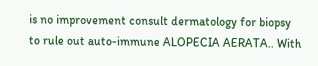is no improvement consult dermatology for biopsy to rule out auto-immune ALOPECIA AERATA.. With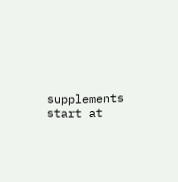supplements start at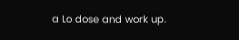a Lo dose and work up.